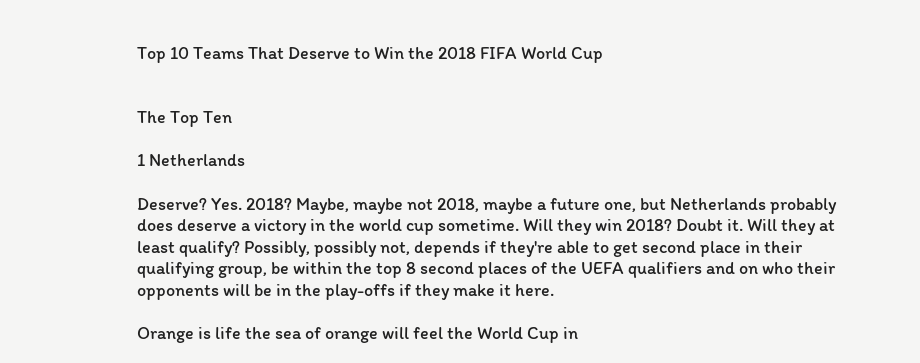Top 10 Teams That Deserve to Win the 2018 FIFA World Cup


The Top Ten

1 Netherlands

Deserve? Yes. 2018? Maybe, maybe not 2018, maybe a future one, but Netherlands probably does deserve a victory in the world cup sometime. Will they win 2018? Doubt it. Will they at least qualify? Possibly, possibly not, depends if they're able to get second place in their qualifying group, be within the top 8 second places of the UEFA qualifiers and on who their opponents will be in the play-offs if they make it here.

Orange is life the sea of orange will feel the World Cup in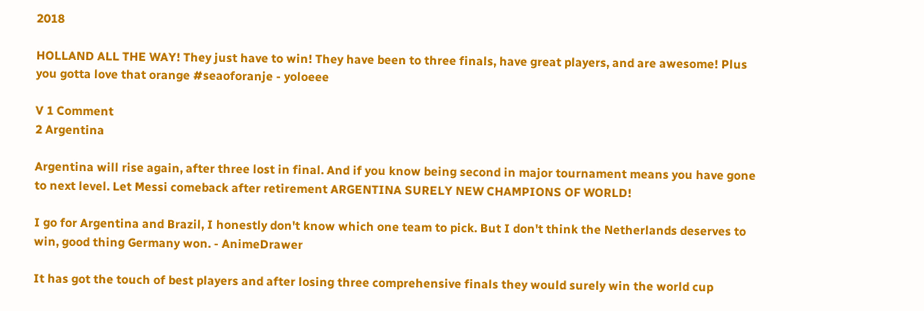2018

HOLLAND ALL THE WAY! They just have to win! They have been to three finals, have great players, and are awesome! Plus you gotta love that orange #seaoforanje - yoloeee

V 1 Comment
2 Argentina

Argentina will rise again, after three lost in final. And if you know being second in major tournament means you have gone to next level. Let Messi comeback after retirement ARGENTINA SURELY NEW CHAMPIONS OF WORLD!

I go for Argentina and Brazil, I honestly don't know which one team to pick. But I don't think the Netherlands deserves to win, good thing Germany won. - AnimeDrawer

It has got the touch of best players and after losing three comprehensive finals they would surely win the world cup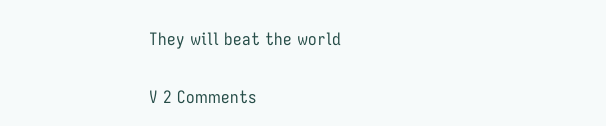They will beat the world

V 2 Comments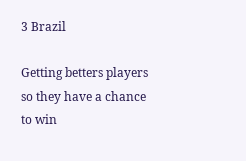3 Brazil

Getting betters players so they have a chance to win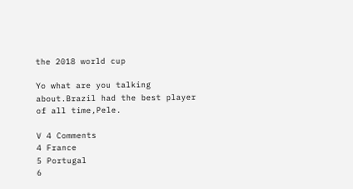the 2018 world cup

Yo what are you talking about.Brazil had the best player of all time,Pele.

V 4 Comments
4 France
5 Portugal
6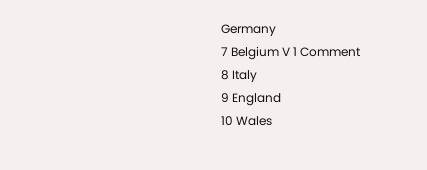Germany
7 Belgium V 1 Comment
8 Italy
9 England
10 Wales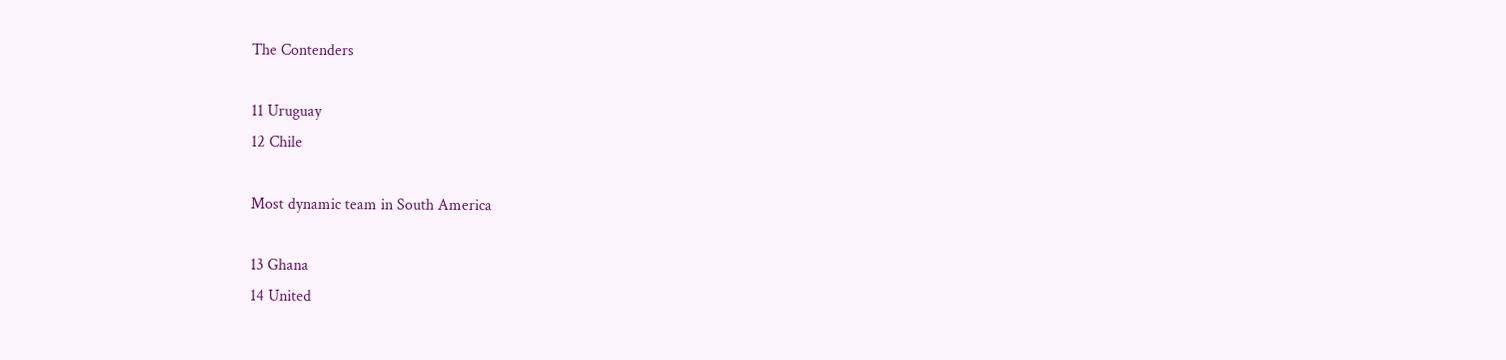The Contenders

11 Uruguay
12 Chile

Most dynamic team in South America

13 Ghana
14 United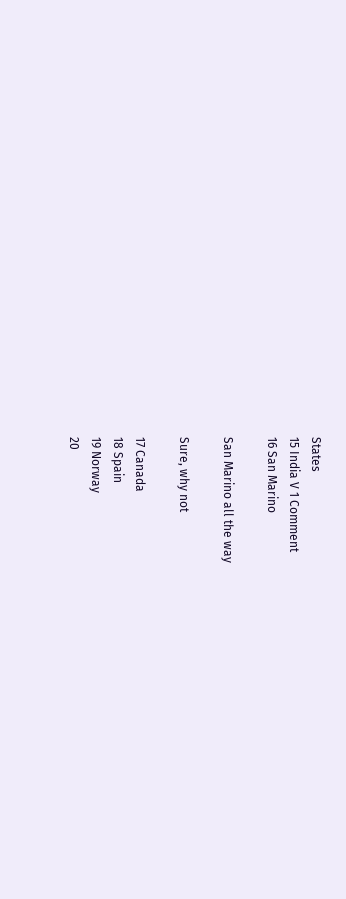States
15 India V 1 Comment
16 San Marino

San Marino all the way

Sure, why not

17 Canada
18 Spain
19 Norway
20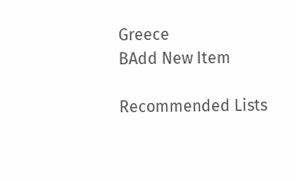Greece
BAdd New Item

Recommended Lists